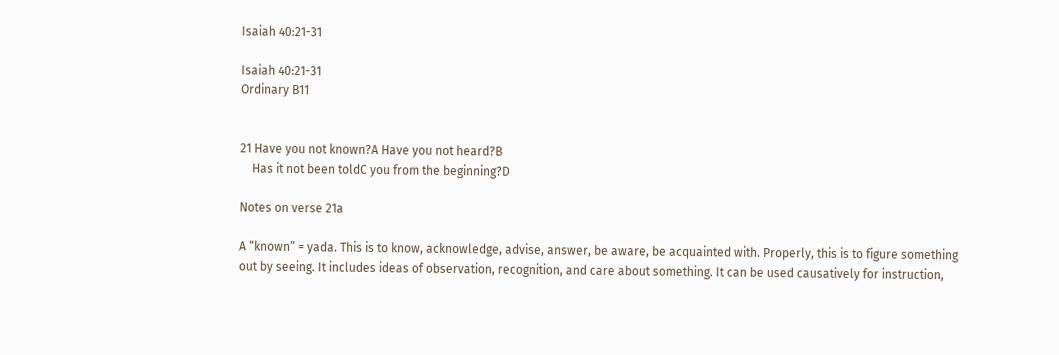Isaiah 40:21-31

Isaiah 40:21-31
Ordinary B11


21 Have you not known?A Have you not heard?B
    Has it not been toldC you from the beginning?D

Notes on verse 21a

A “known” = yada. This is to know, acknowledge, advise, answer, be aware, be acquainted with. Properly, this is to figure something out by seeing. It includes ideas of observation, recognition, and care about something. It can be used causatively for instruction,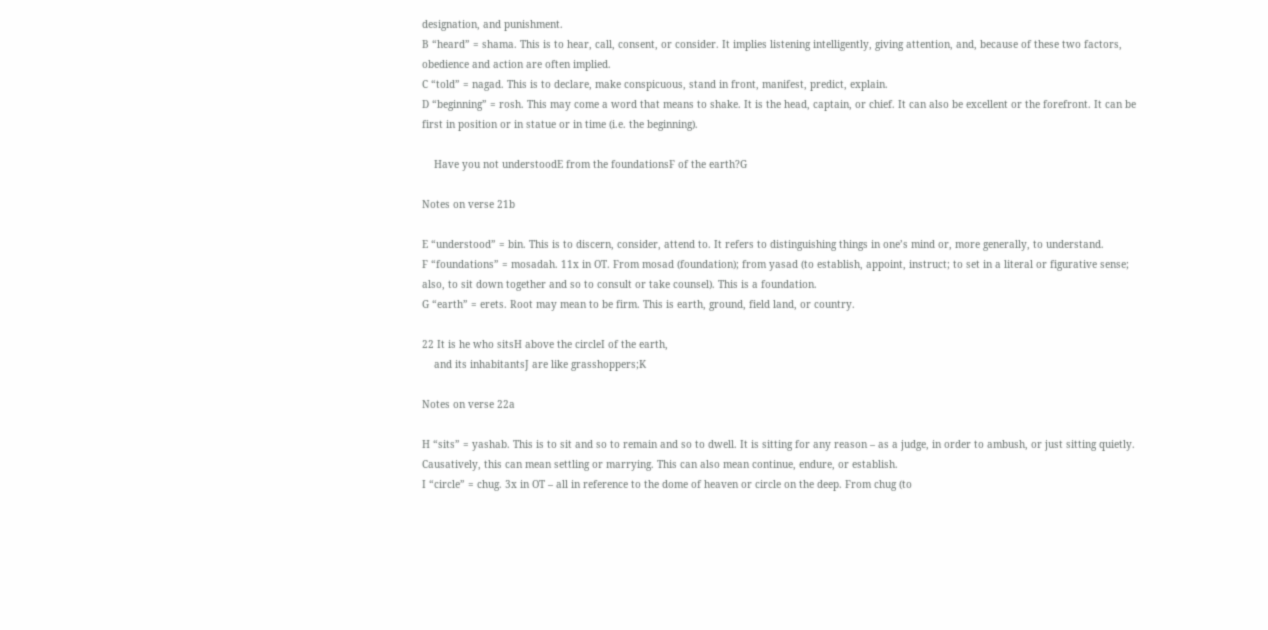designation, and punishment.
B “heard” = shama. This is to hear, call, consent, or consider. It implies listening intelligently, giving attention, and, because of these two factors, obedience and action are often implied.
C “told” = nagad. This is to declare, make conspicuous, stand in front, manifest, predict, explain.
D “beginning” = rosh. This may come a word that means to shake. It is the head, captain, or chief. It can also be excellent or the forefront. It can be first in position or in statue or in time (i.e. the beginning).

    Have you not understoodE from the foundationsF of the earth?G

Notes on verse 21b

E “understood” = bin. This is to discern, consider, attend to. It refers to distinguishing things in one’s mind or, more generally, to understand.
F “foundations” = mosadah. 11x in OT. From mosad (foundation); from yasad (to establish, appoint, instruct; to set in a literal or figurative sense; also, to sit down together and so to consult or take counsel). This is a foundation.
G “earth” = erets. Root may mean to be firm. This is earth, ground, field land, or country.

22 It is he who sitsH above the circleI of the earth,
    and its inhabitantsJ are like grasshoppers;K

Notes on verse 22a

H “sits” = yashab. This is to sit and so to remain and so to dwell. It is sitting for any reason – as a judge, in order to ambush, or just sitting quietly. Causatively, this can mean settling or marrying. This can also mean continue, endure, or establish.
I “circle” = chug. 3x in OT – all in reference to the dome of heaven or circle on the deep. From chug (to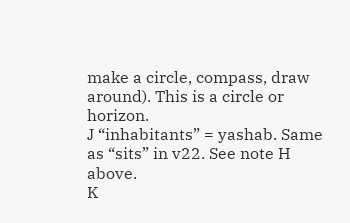make a circle, compass, draw around). This is a circle or horizon.
J “inhabitants” = yashab. Same as “sits” in v22. See note H above.
K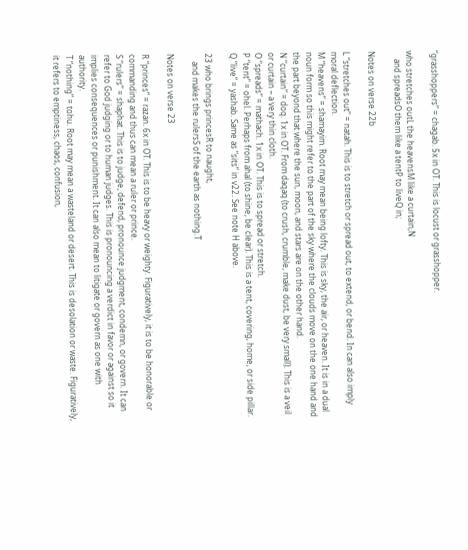“grasshoppers” = chagab. 5x in OT. This is locust or grasshopper.

who stretches outL the heavensM like a curtain,N
    and spreadsO them like a tentP to liveQ in;

Notes on verse 22b

L “stretches out” = natah. This is to stretch or spread out, to extend, or bend. In can also imply moral deflection.
M “heavens” = shamayim. Root may mean being lofty. This is sky, the air, or heaven. It is in a dual noun form so this might refer to the part of the sky where the clouds move on the one hand and the part beyond that where the sun, moon, and stars are on the other hand.
N “curtain” = doq. 1x in OT. From daqaq (to crush, crumble, make dust, be very small). This is a veil or curtain – a very thin cloth.
O “spreads” = mathach. 1x in OT. This is to spread or stretch.
P “tent” = ohel. Perhaps from ahal (to shine, be clear). This is a tent, covering, home, or side pillar.
Q “live” = yashab. Same as “sits” in v22. See note H above.

23 who brings princesR to naught,
    and makes the rulersS of the earth as nothing.T

Notes on verse 23

R “princes” = razan. 6x in OT. This is to be heavy or weighty. Figuratively, it is to be honorable or commanding and thus can mean a ruler or prince.
S “rulers” = shaphat. This is to judge, defend, pronounce judgment, condemn, or govern. It can refer to God judging or to human judges. This is pronouncing a verdict in favor or against so it implies consequences or punishment. It can also mean to litigate or govern as one with authority.
T “nothing” = tohu. Root may mean a wasteland or desert. This is desolation or waste. Figuratively, it refers to emptiness, chaos, confusion,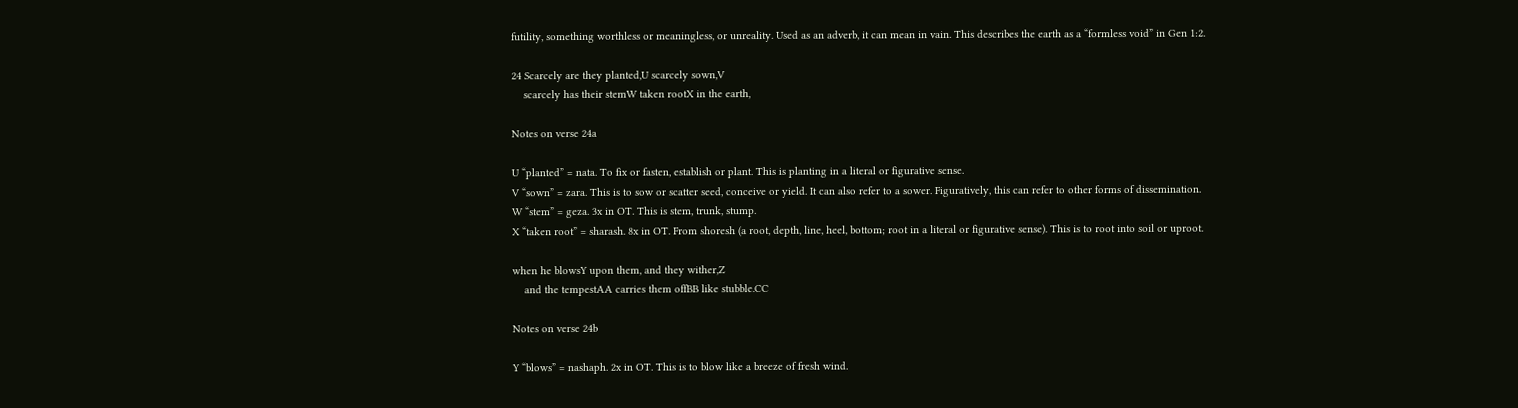futility, something worthless or meaningless, or unreality. Used as an adverb, it can mean in vain. This describes the earth as a “formless void” in Gen 1:2.

24 Scarcely are they planted,U scarcely sown,V
    scarcely has their stemW taken rootX in the earth,

Notes on verse 24a

U “planted” = nata. To fix or fasten, establish or plant. This is planting in a literal or figurative sense.
V “sown” = zara. This is to sow or scatter seed, conceive or yield. It can also refer to a sower. Figuratively, this can refer to other forms of dissemination.
W “stem” = geza. 3x in OT. This is stem, trunk, stump.
X “taken root” = sharash. 8x in OT. From shoresh (a root, depth, line, heel, bottom; root in a literal or figurative sense). This is to root into soil or uproot.

when he blowsY upon them, and they wither,Z
    and the tempestAA carries them offBB like stubble.CC

Notes on verse 24b

Y “blows” = nashaph. 2x in OT. This is to blow like a breeze of fresh wind.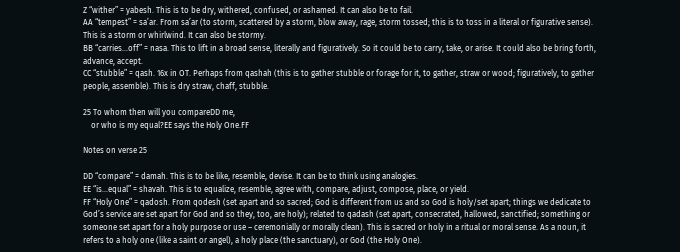Z “wither” = yabesh. This is to be dry, withered, confused, or ashamed. It can also be to fail.
AA “tempest” = sa’ar. From sa’ar (to storm, scattered by a storm, blow away, rage, storm tossed; this is to toss in a literal or figurative sense). This is a storm or whirlwind. It can also be stormy.
BB “carries…off” = nasa. This to lift in a broad sense, literally and figuratively. So it could be to carry, take, or arise. It could also be bring forth, advance, accept.
CC “stubble” = qash. 16x in OT. Perhaps from qashah (this is to gather stubble or forage for it, to gather, straw or wood; figuratively, to gather people, assemble). This is dry straw, chaff, stubble.

25 To whom then will you compareDD me,
    or who is my equal?EE says the Holy One.FF

Notes on verse 25

DD “compare” = damah. This is to be like, resemble, devise. It can be to think using analogies.
EE “is…equal” = shavah. This is to equalize, resemble, agree with, compare, adjust, compose, place, or yield.
FF “Holy One” = qadosh. From qodesh (set apart and so sacred; God is different from us and so God is holy/set apart; things we dedicate to God’s service are set apart for God and so they, too, are holy); related to qadash (set apart, consecrated, hallowed, sanctified; something or someone set apart for a holy purpose or use – ceremonially or morally clean). This is sacred or holy in a ritual or moral sense. As a noun, it refers to a holy one (like a saint or angel), a holy place (the sanctuary), or God (the Holy One).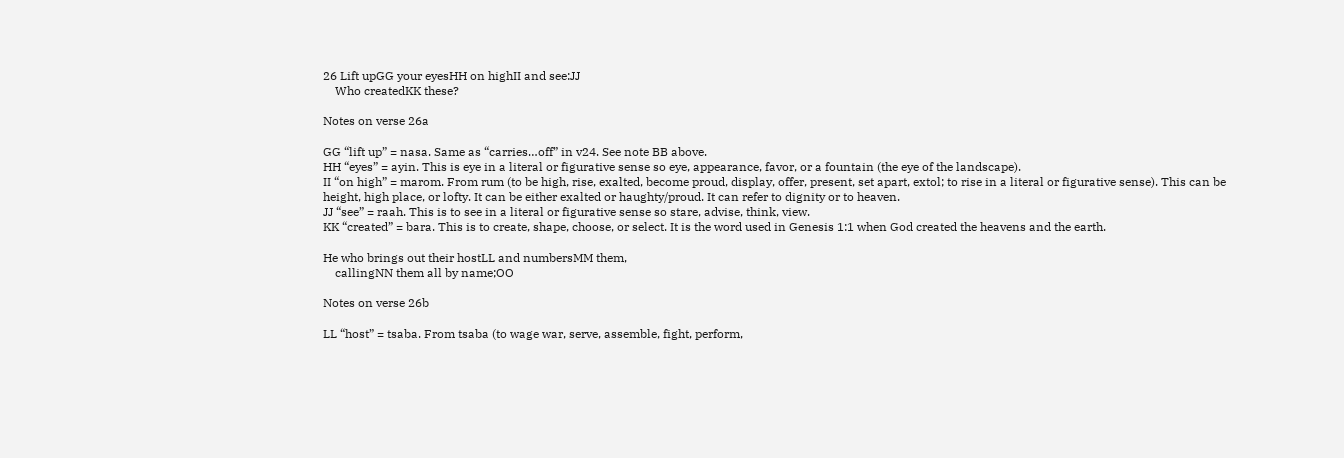26 Lift upGG your eyesHH on highII and see:JJ
    Who createdKK these?

Notes on verse 26a

GG “lift up” = nasa. Same as “carries…off” in v24. See note BB above.
HH “eyes” = ayin. This is eye in a literal or figurative sense so eye, appearance, favor, or a fountain (the eye of the landscape).
II “on high” = marom. From rum (to be high, rise, exalted, become proud, display, offer, present, set apart, extol; to rise in a literal or figurative sense). This can be height, high place, or lofty. It can be either exalted or haughty/proud. It can refer to dignity or to heaven.
JJ “see” = raah. This is to see in a literal or figurative sense so stare, advise, think, view.
KK “created” = bara. This is to create, shape, choose, or select. It is the word used in Genesis 1:1 when God created the heavens and the earth.

He who brings out their hostLL and numbersMM them,
    callingNN them all by name;OO

Notes on verse 26b

LL “host” = tsaba. From tsaba (to wage war, serve, assemble, fight, perform,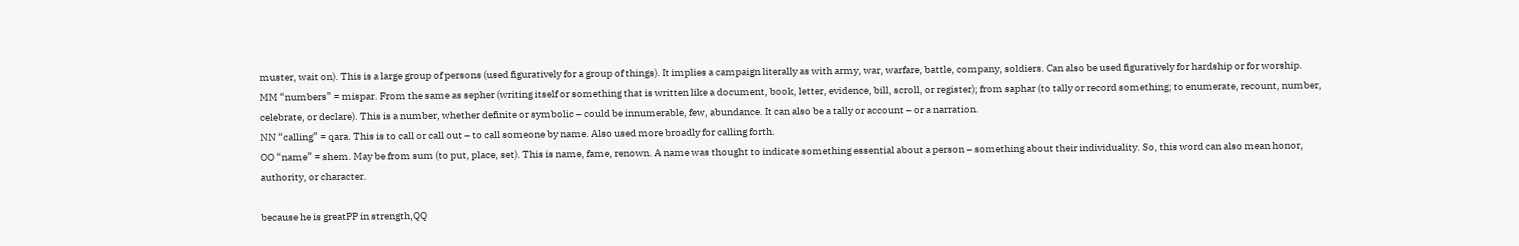muster, wait on). This is a large group of persons (used figuratively for a group of things). It implies a campaign literally as with army, war, warfare, battle, company, soldiers. Can also be used figuratively for hardship or for worship.
MM “numbers” = mispar. From the same as sepher (writing itself or something that is written like a document, book, letter, evidence, bill, scroll, or register); from saphar (to tally or record something; to enumerate, recount, number, celebrate, or declare). This is a number, whether definite or symbolic – could be innumerable, few, abundance. It can also be a tally or account – or a narration.
NN “calling” = qara. This is to call or call out – to call someone by name. Also used more broadly for calling forth.
OO “name” = shem. May be from sum (to put, place, set). This is name, fame, renown. A name was thought to indicate something essential about a person – something about their individuality. So, this word can also mean honor, authority, or character.

because he is greatPP in strength,QQ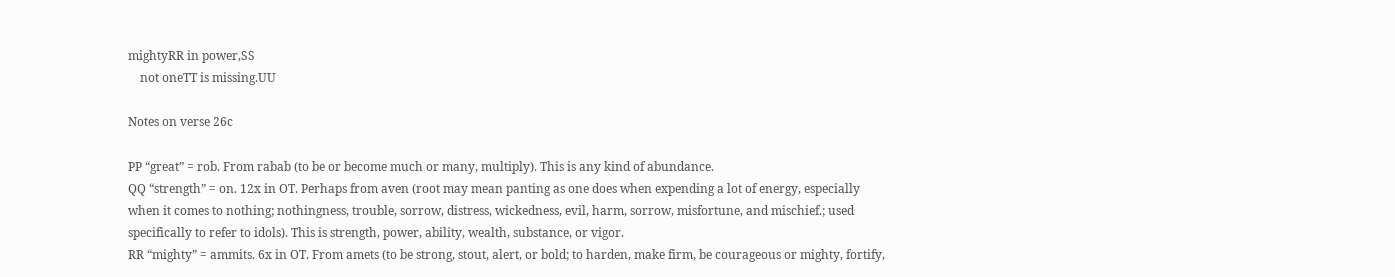mightyRR in power,SS
    not oneTT is missing.UU

Notes on verse 26c

PP “great” = rob. From rabab (to be or become much or many, multiply). This is any kind of abundance.
QQ “strength” = on. 12x in OT. Perhaps from aven (root may mean panting as one does when expending a lot of energy, especially when it comes to nothing; nothingness, trouble, sorrow, distress, wickedness, evil, harm, sorrow, misfortune, and mischief.; used specifically to refer to idols). This is strength, power, ability, wealth, substance, or vigor.
RR “mighty” = ammits. 6x in OT. From amets (to be strong, stout, alert, or bold; to harden, make firm, be courageous or mighty, fortify,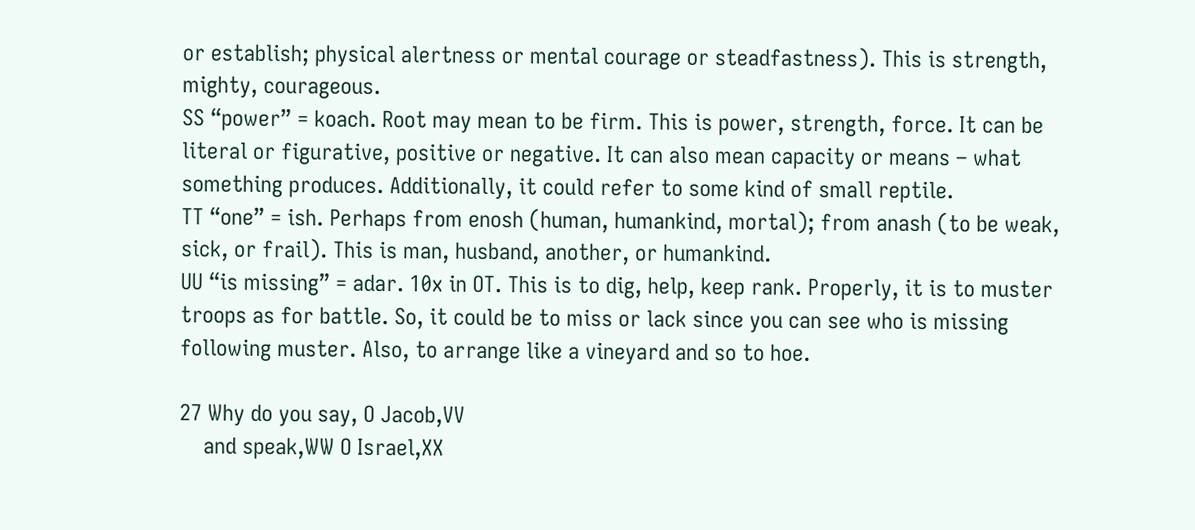or establish; physical alertness or mental courage or steadfastness). This is strength, mighty, courageous.
SS “power” = koach. Root may mean to be firm. This is power, strength, force. It can be literal or figurative, positive or negative. It can also mean capacity or means – what something produces. Additionally, it could refer to some kind of small reptile.
TT “one” = ish. Perhaps from enosh (human, humankind, mortal); from anash (to be weak, sick, or frail). This is man, husband, another, or humankind.
UU “is missing” = adar. 10x in OT. This is to dig, help, keep rank. Properly, it is to muster troops as for battle. So, it could be to miss or lack since you can see who is missing following muster. Also, to arrange like a vineyard and so to hoe.

27 Why do you say, O Jacob,VV
    and speak,WW O Israel,XX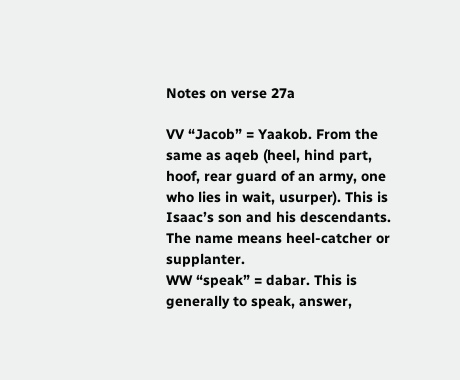Notes on verse 27a

VV “Jacob” = Yaakob. From the same as aqeb (heel, hind part, hoof, rear guard of an army, one who lies in wait, usurper). This is Isaac’s son and his descendants. The name means heel-catcher or supplanter.
WW “speak” = dabar. This is generally to speak, answer,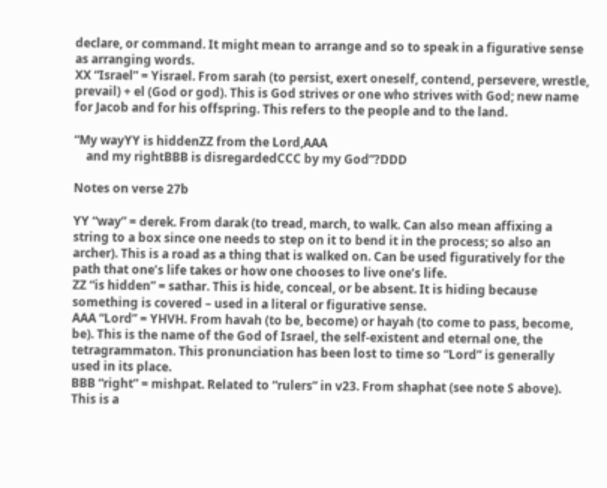declare, or command. It might mean to arrange and so to speak in a figurative sense as arranging words.
XX “Israel” = Yisrael. From sarah (to persist, exert oneself, contend, persevere, wrestle, prevail) + el (God or god). This is God strives or one who strives with God; new name for Jacob and for his offspring. This refers to the people and to the land.

“My wayYY is hiddenZZ from the Lord,AAA
    and my rightBBB is disregardedCCC by my God”?DDD

Notes on verse 27b

YY “way” = derek. From darak (to tread, march, to walk. Can also mean affixing a string to a box since one needs to step on it to bend it in the process; so also an archer). This is a road as a thing that is walked on. Can be used figuratively for the path that one’s life takes or how one chooses to live one’s life.
ZZ “is hidden” = sathar. This is hide, conceal, or be absent. It is hiding because something is covered – used in a literal or figurative sense.
AAA “Lord” = YHVH. From havah (to be, become) or hayah (to come to pass, become, be). This is the name of the God of Israel, the self-existent and eternal one, the tetragrammaton. This pronunciation has been lost to time so “Lord” is generally used in its place.
BBB “right” = mishpat. Related to “rulers” in v23. From shaphat (see note S above). This is a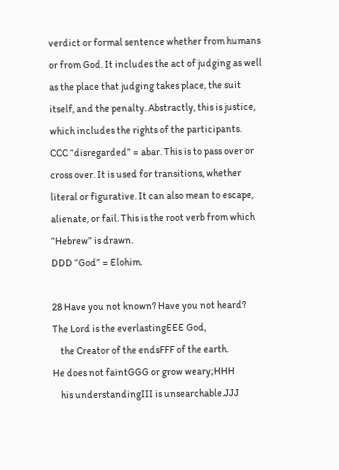verdict or formal sentence whether from humans or from God. It includes the act of judging as well as the place that judging takes place, the suit itself, and the penalty. Abstractly, this is justice, which includes the rights of the participants.
CCC “disregarded” = abar. This is to pass over or cross over. It is used for transitions, whether literal or figurative. It can also mean to escape, alienate, or fail. This is the root verb from which “Hebrew” is drawn.
DDD “God” = Elohim.

28 Have you not known? Have you not heard?
The Lord is the everlastingEEE God,
    the Creator of the endsFFF of the earth.
He does not faintGGG or grow weary;HHH
    his understandingIII is unsearchable.JJJ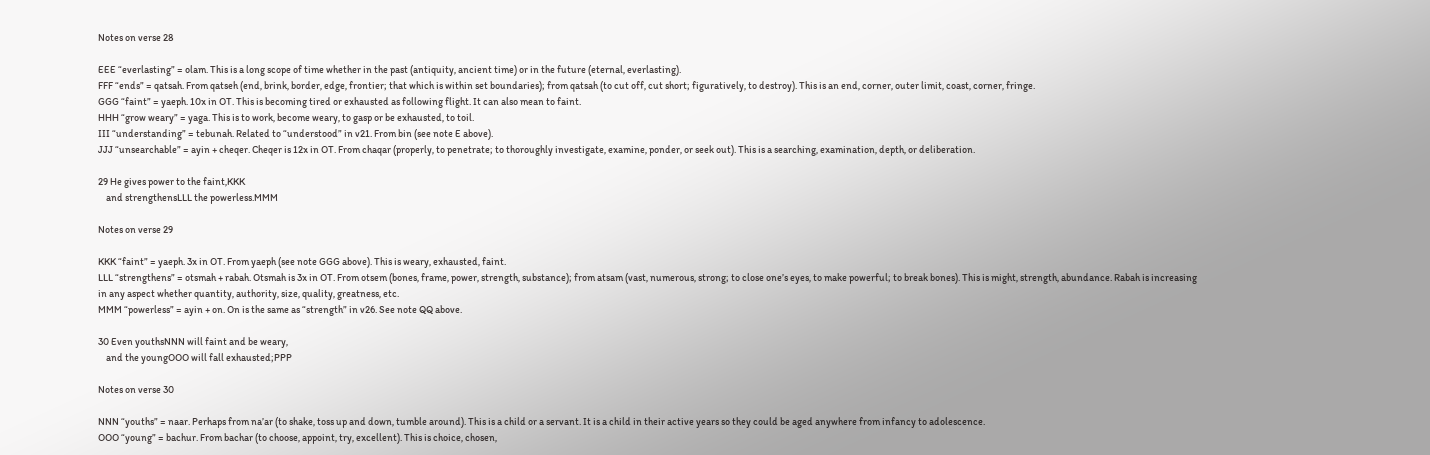Notes on verse 28

EEE “everlasting” = olam. This is a long scope of time whether in the past (antiquity, ancient time) or in the future (eternal, everlasting).
FFF “ends” = qatsah. From qatseh (end, brink, border, edge, frontier; that which is within set boundaries); from qatsah (to cut off, cut short; figuratively, to destroy). This is an end, corner, outer limit, coast, corner, fringe.
GGG “faint” = yaeph. 10x in OT. This is becoming tired or exhausted as following flight. It can also mean to faint.
HHH “grow weary” = yaga. This is to work, become weary, to gasp or be exhausted, to toil.
III “understanding” = tebunah. Related to “understood” in v21. From bin (see note E above).
JJJ “unsearchable” = ayin + cheqer. Cheqer is 12x in OT. From chaqar (properly, to penetrate; to thoroughly investigate, examine, ponder, or seek out). This is a searching, examination, depth, or deliberation.

29 He gives power to the faint,KKK
    and strengthensLLL the powerless.MMM

Notes on verse 29

KKK “faint” = yaeph. 3x in OT. From yaeph (see note GGG above). This is weary, exhausted, faint.
LLL “strengthens” = otsmah + rabah. Otsmah is 3x in OT. From otsem (bones, frame, power, strength, substance); from atsam (vast, numerous, strong; to close one’s eyes, to make powerful; to break bones). This is might, strength, abundance. Rabah is increasing in any aspect whether quantity, authority, size, quality, greatness, etc.
MMM “powerless” = ayin + on. On is the same as “strength” in v26. See note QQ above.

30 Even youthsNNN will faint and be weary,
    and the youngOOO will fall exhausted;PPP

Notes on verse 30

NNN “youths” = naar. Perhaps from na’ar (to shake, toss up and down, tumble around). This is a child or a servant. It is a child in their active years so they could be aged anywhere from infancy to adolescence.
OOO “young” = bachur. From bachar (to choose, appoint, try, excellent). This is choice, chosen,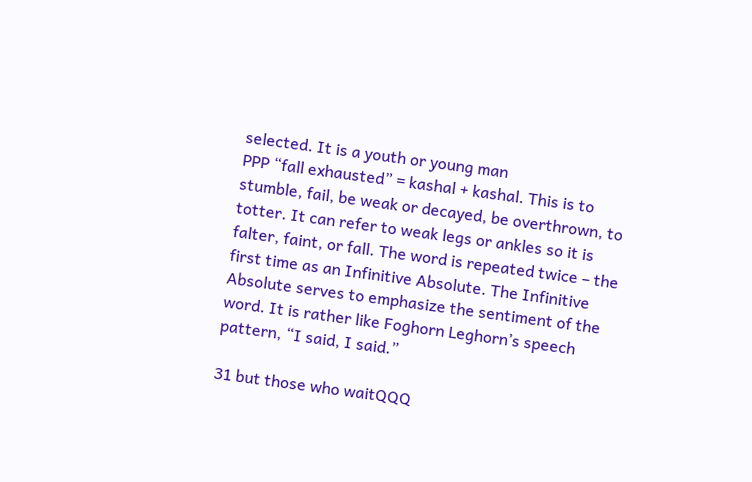selected. It is a youth or young man
PPP “fall exhausted” = kashal + kashal. This is to stumble, fail, be weak or decayed, be overthrown, to totter. It can refer to weak legs or ankles so it is falter, faint, or fall. The word is repeated twice – the first time as an Infinitive Absolute. The Infinitive Absolute serves to emphasize the sentiment of the word. It is rather like Foghorn Leghorn’s speech pattern, “I said, I said.”

31 but those who waitQQQ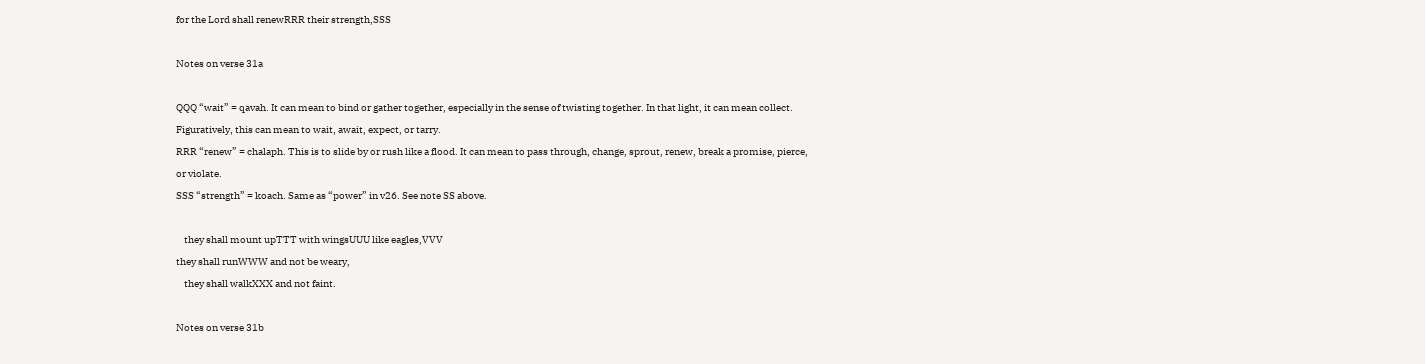for the Lord shall renewRRR their strength,SSS

Notes on verse 31a

QQQ “wait” = qavah. It can mean to bind or gather together, especially in the sense of twisting together. In that light, it can mean collect. Figuratively, this can mean to wait, await, expect, or tarry.
RRR “renew” = chalaph. This is to slide by or rush like a flood. It can mean to pass through, change, sprout, renew, break a promise, pierce, or violate.
SSS “strength” = koach. Same as “power” in v26. See note SS above.

    they shall mount upTTT with wingsUUU like eagles,VVV
they shall runWWW and not be weary,
    they shall walkXXX and not faint.

Notes on verse 31b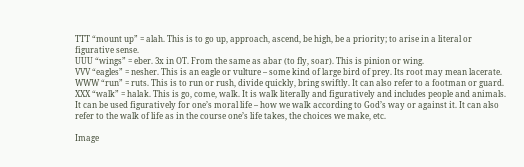TTT “mount up” = alah. This is to go up, approach, ascend, be high, be a priority; to arise in a literal or figurative sense.
UUU “wings” = eber. 3x in OT. From the same as abar (to fly, soar). This is pinion or wing.
VVV “eagles” = nesher. This is an eagle or vulture – some kind of large bird of prey. Its root may mean lacerate.
WWW “run” = ruts. This is to run or rush, divide quickly, bring swiftly. It can also refer to a footman or guard.
XXX “walk” = halak. This is go, come, walk. It is walk literally and figuratively and includes people and animals. It can be used figuratively for one’s moral life – how we walk according to God’s way or against it. It can also refer to the walk of life as in the course one’s life takes, the choices we make, etc.

Image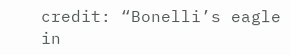credit: “Bonelli’s eagle in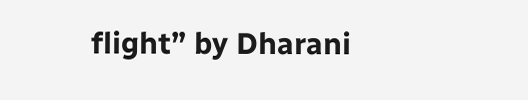flight” by Dharani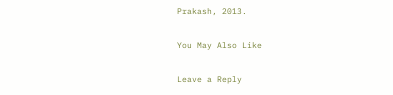Prakash, 2013.

You May Also Like

Leave a Reply